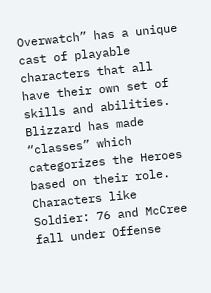Overwatch” has a unique cast of playable characters that all have their own set of skills and abilities. Blizzard has made “classes” which categorizes the Heroes based on their role. Characters like Soldier: 76 and McCree fall under Offense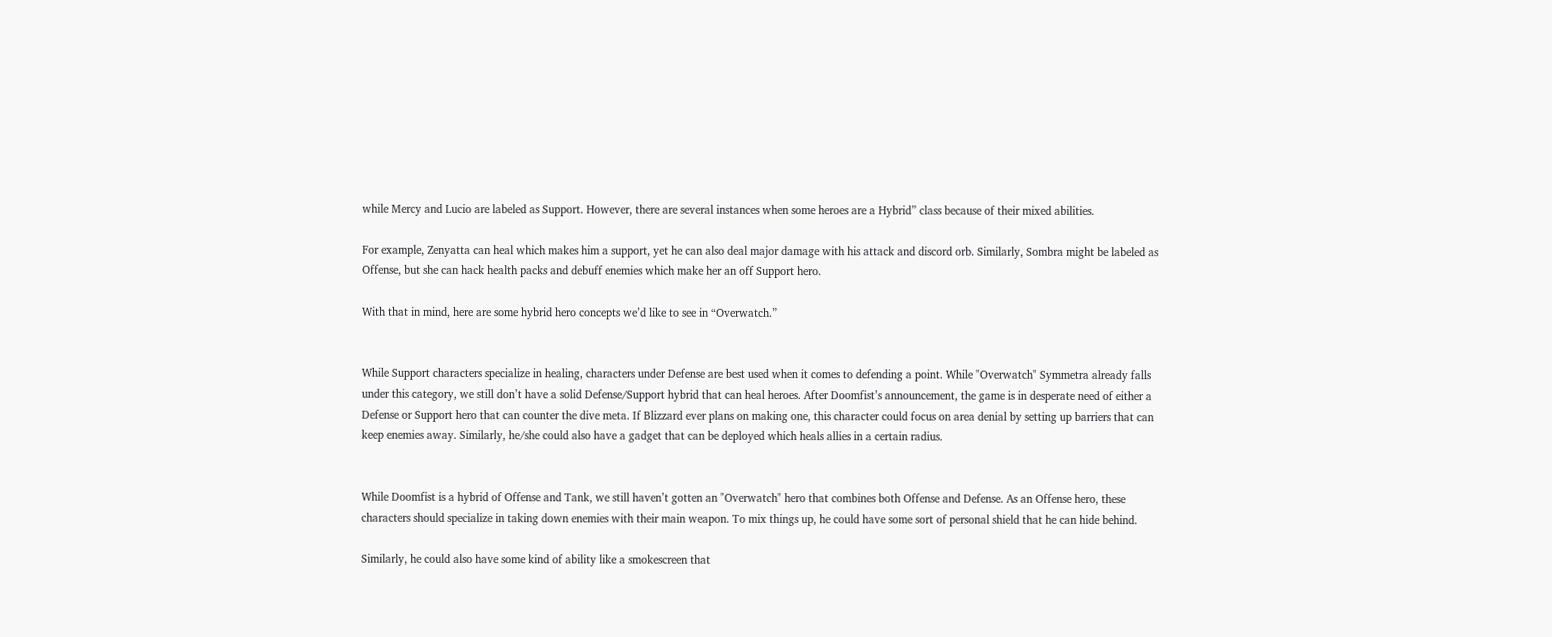while Mercy and Lucio are labeled as Support. However, there are several instances when some heroes are a Hybrid” class because of their mixed abilities.

For example, Zenyatta can heal which makes him a support, yet he can also deal major damage with his attack and discord orb. Similarly, Sombra might be labeled as Offense, but she can hack health packs and debuff enemies which make her an off Support hero.

With that in mind, here are some hybrid hero concepts we’d like to see in “Overwatch.”


While Support characters specialize in healing, characters under Defense are best used when it comes to defending a point. While "Overwatch" Symmetra already falls under this category, we still don’t have a solid Defense/Support hybrid that can heal heroes. After Doomfist’s announcement, the game is in desperate need of either a Defense or Support hero that can counter the dive meta. If Blizzard ever plans on making one, this character could focus on area denial by setting up barriers that can keep enemies away. Similarly, he/she could also have a gadget that can be deployed which heals allies in a certain radius.


While Doomfist is a hybrid of Offense and Tank, we still haven’t gotten an "Overwatch" hero that combines both Offense and Defense. As an Offense hero, these characters should specialize in taking down enemies with their main weapon. To mix things up, he could have some sort of personal shield that he can hide behind.

Similarly, he could also have some kind of ability like a smokescreen that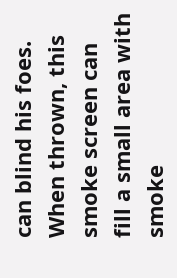can blind his foes. When thrown, this smoke screen can fill a small area with smoke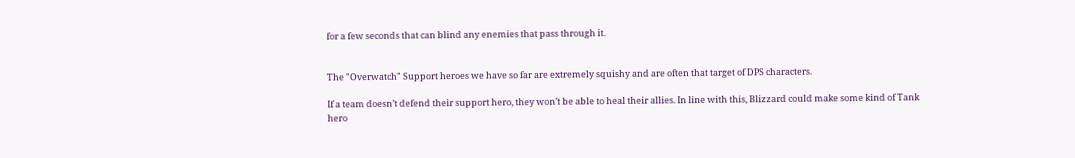for a few seconds that can blind any enemies that pass through it.


The "Overwatch" Support heroes we have so far are extremely squishy and are often that target of DPS characters.

If a team doesn’t defend their support hero, they won’t be able to heal their allies. In line with this, Blizzard could make some kind of Tank hero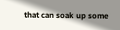that can soak up some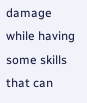damage while having some skills that can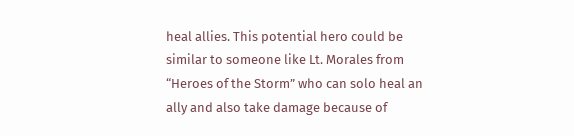heal allies. This potential hero could be similar to someone like Lt. Morales from “Heroes of the Storm” who can solo heal an ally and also take damage because of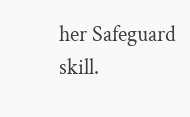her Safeguard skill.